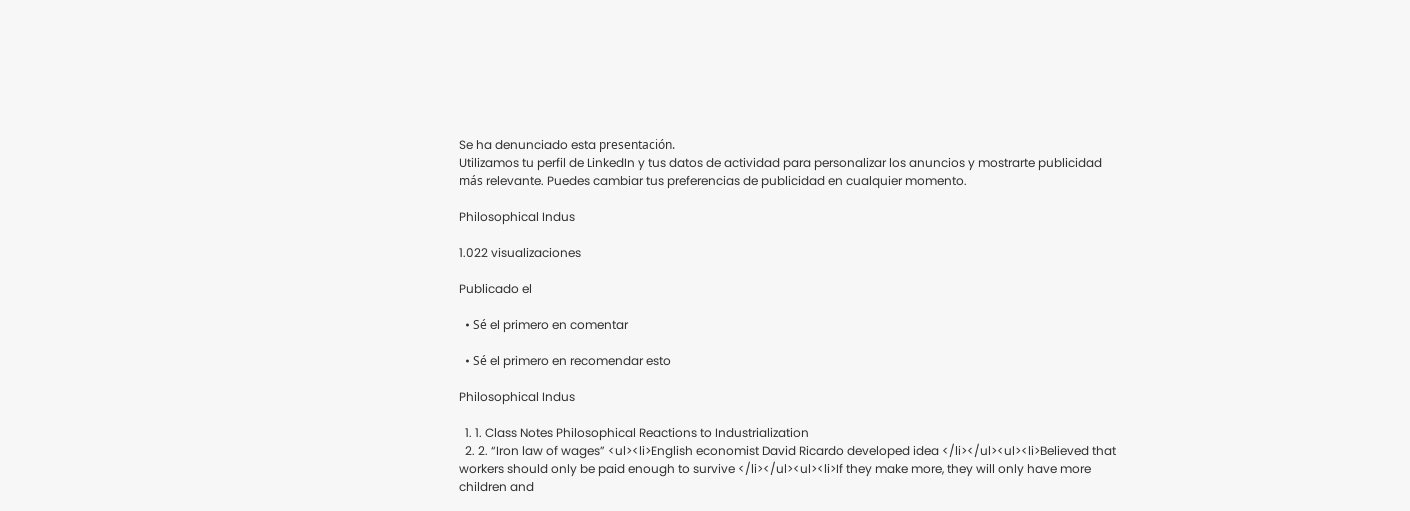Se ha denunciado esta presentación.
Utilizamos tu perfil de LinkedIn y tus datos de actividad para personalizar los anuncios y mostrarte publicidad más relevante. Puedes cambiar tus preferencias de publicidad en cualquier momento.

Philosophical Indus

1.022 visualizaciones

Publicado el

  • Sé el primero en comentar

  • Sé el primero en recomendar esto

Philosophical Indus

  1. 1. Class Notes Philosophical Reactions to Industrialization
  2. 2. “Iron law of wages” <ul><li>English economist David Ricardo developed idea </li></ul><ul><li>Believed that workers should only be paid enough to survive </li></ul><ul><li>If they make more, they will only have more children and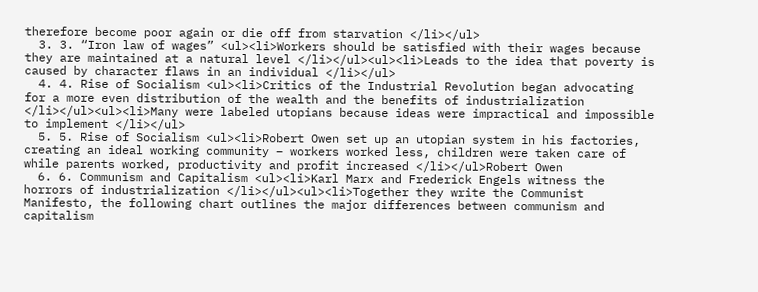therefore become poor again or die off from starvation </li></ul>
  3. 3. “Iron law of wages” <ul><li>Workers should be satisfied with their wages because they are maintained at a natural level </li></ul><ul><li>Leads to the idea that poverty is caused by character flaws in an individual </li></ul>
  4. 4. Rise of Socialism <ul><li>Critics of the Industrial Revolution began advocating for a more even distribution of the wealth and the benefits of industrialization </li></ul><ul><li>Many were labeled utopians because ideas were impractical and impossible to implement </li></ul>
  5. 5. Rise of Socialism <ul><li>Robert Owen set up an utopian system in his factories, creating an ideal working community – workers worked less, children were taken care of while parents worked, productivity and profit increased </li></ul>Robert Owen
  6. 6. Communism and Capitalism <ul><li>Karl Marx and Frederick Engels witness the horrors of industrialization </li></ul><ul><li>Together they write the Communist Manifesto, the following chart outlines the major differences between communism and capitalism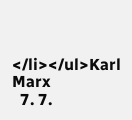</li></ul>Karl Marx
  7. 7.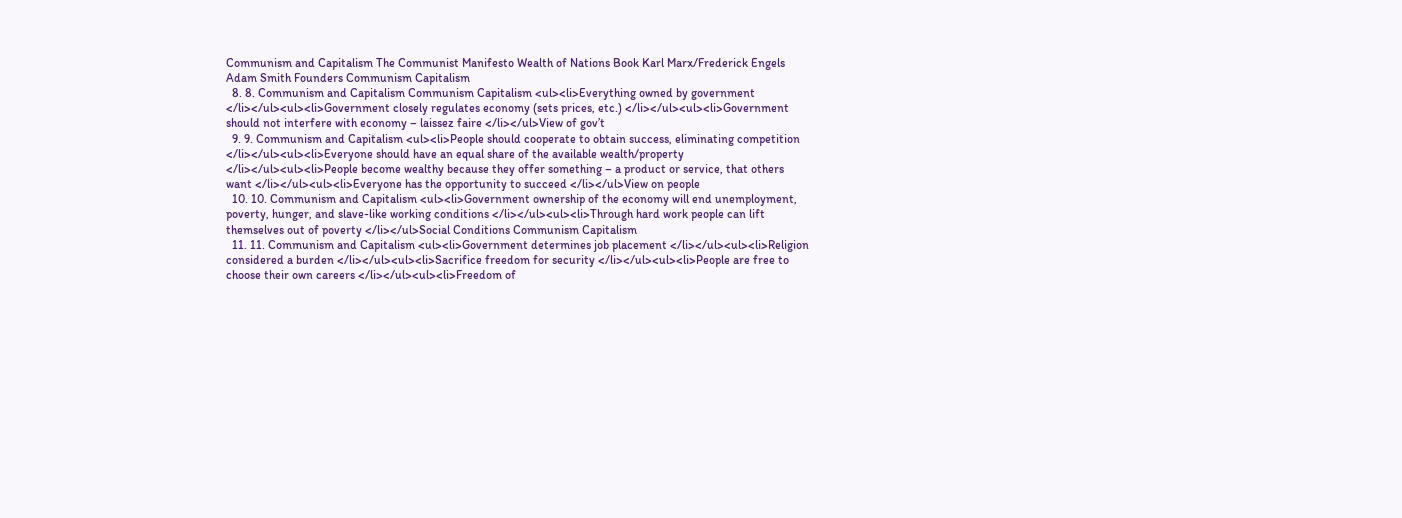Communism and Capitalism The Communist Manifesto Wealth of Nations Book Karl Marx/Frederick Engels Adam Smith Founders Communism Capitalism
  8. 8. Communism and Capitalism Communism Capitalism <ul><li>Everything owned by government </li></ul><ul><li>Government closely regulates economy (sets prices, etc.) </li></ul><ul><li>Government should not interfere with economy – laissez faire </li></ul>View of gov’t
  9. 9. Communism and Capitalism <ul><li>People should cooperate to obtain success, eliminating competition </li></ul><ul><li>Everyone should have an equal share of the available wealth/property </li></ul><ul><li>People become wealthy because they offer something – a product or service, that others want </li></ul><ul><li>Everyone has the opportunity to succeed </li></ul>View on people
  10. 10. Communism and Capitalism <ul><li>Government ownership of the economy will end unemployment, poverty, hunger, and slave-like working conditions </li></ul><ul><li>Through hard work people can lift themselves out of poverty </li></ul>Social Conditions Communism Capitalism
  11. 11. Communism and Capitalism <ul><li>Government determines job placement </li></ul><ul><li>Religion considered a burden </li></ul><ul><li>Sacrifice freedom for security </li></ul><ul><li>People are free to choose their own careers </li></ul><ul><li>Freedom of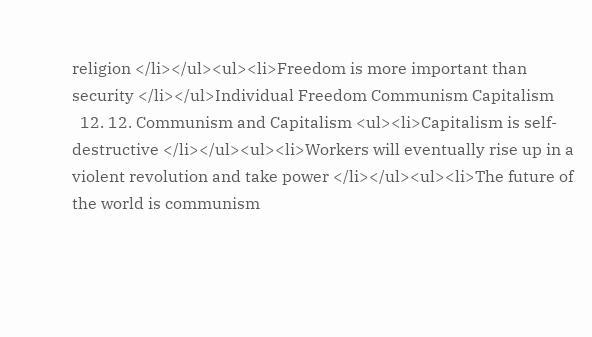religion </li></ul><ul><li>Freedom is more important than security </li></ul>Individual Freedom Communism Capitalism
  12. 12. Communism and Capitalism <ul><li>Capitalism is self-destructive </li></ul><ul><li>Workers will eventually rise up in a violent revolution and take power </li></ul><ul><li>The future of the world is communism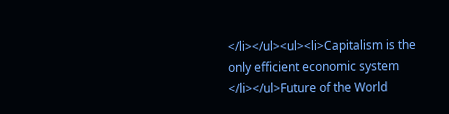</li></ul><ul><li>Capitalism is the only efficient economic system </li></ul>Future of the World